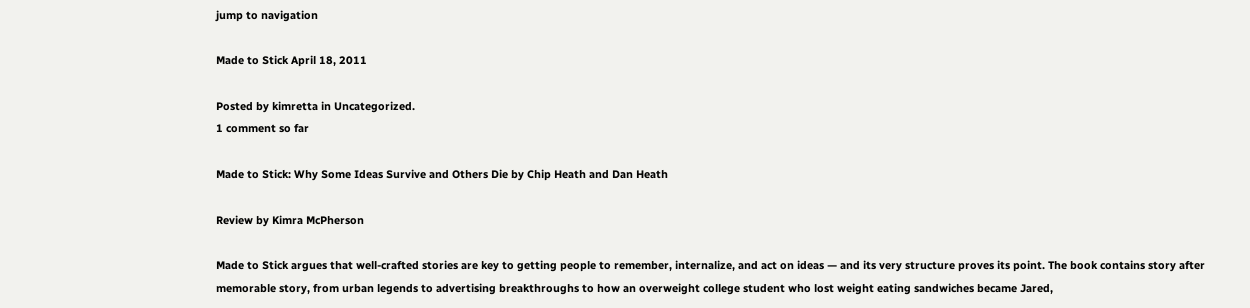jump to navigation

Made to Stick April 18, 2011

Posted by kimretta in Uncategorized.
1 comment so far

Made to Stick: Why Some Ideas Survive and Others Die by Chip Heath and Dan Heath

Review by Kimra McPherson

Made to Stick argues that well-crafted stories are key to getting people to remember, internalize, and act on ideas — and its very structure proves its point. The book contains story after memorable story, from urban legends to advertising breakthroughs to how an overweight college student who lost weight eating sandwiches became Jared,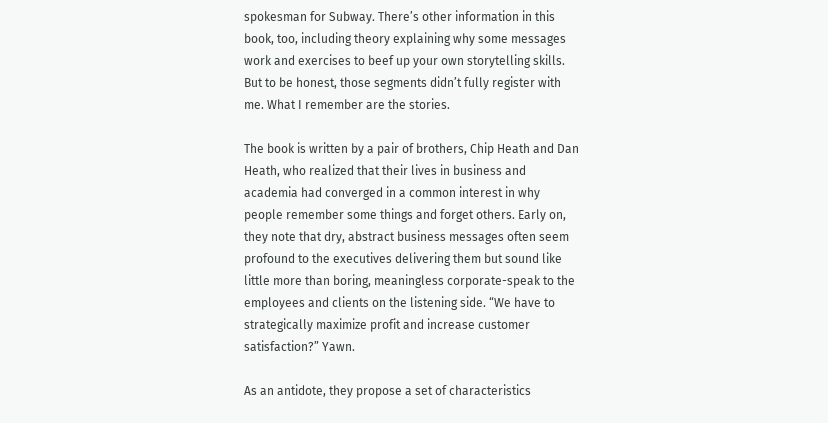spokesman for Subway. There’s other information in this book, too, including theory explaining why some messages work and exercises to beef up your own storytelling skills. But to be honest, those segments didn’t fully register with me. What I remember are the stories.

The book is written by a pair of brothers, Chip Heath and Dan Heath, who realized that their lives in business and academia had converged in a common interest in why people remember some things and forget others. Early on, they note that dry, abstract business messages often seem profound to the executives delivering them but sound like little more than boring, meaningless corporate-speak to the employees and clients on the listening side. “We have to strategically maximize profit and increase customer satisfaction?” Yawn.

As an antidote, they propose a set of characteristics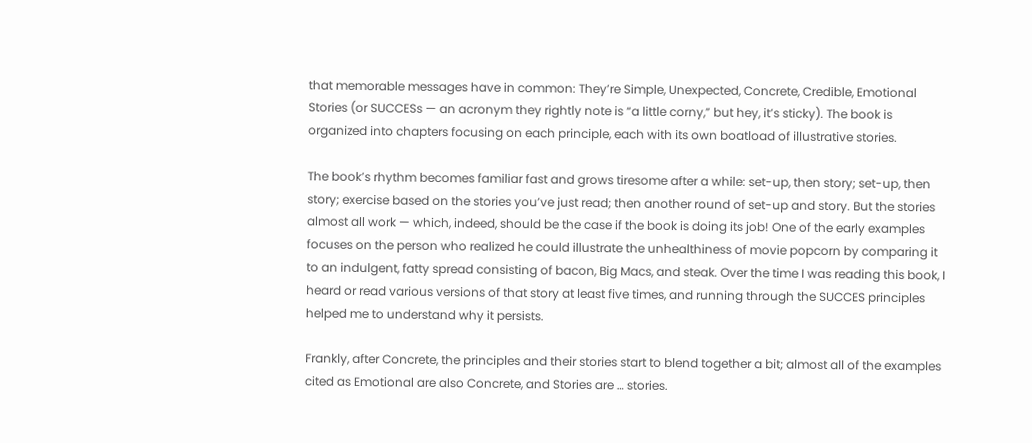that memorable messages have in common: They’re Simple, Unexpected, Concrete, Credible, Emotional Stories (or SUCCESs — an acronym they rightly note is “a little corny,” but hey, it’s sticky). The book is organized into chapters focusing on each principle, each with its own boatload of illustrative stories.

The book’s rhythm becomes familiar fast and grows tiresome after a while: set-up, then story; set-up, then story; exercise based on the stories you’ve just read; then another round of set-up and story. But the stories almost all work — which, indeed, should be the case if the book is doing its job! One of the early examples focuses on the person who realized he could illustrate the unhealthiness of movie popcorn by comparing it to an indulgent, fatty spread consisting of bacon, Big Macs, and steak. Over the time I was reading this book, I heard or read various versions of that story at least five times, and running through the SUCCES principles helped me to understand why it persists.

Frankly, after Concrete, the principles and their stories start to blend together a bit; almost all of the examples cited as Emotional are also Concrete, and Stories are … stories.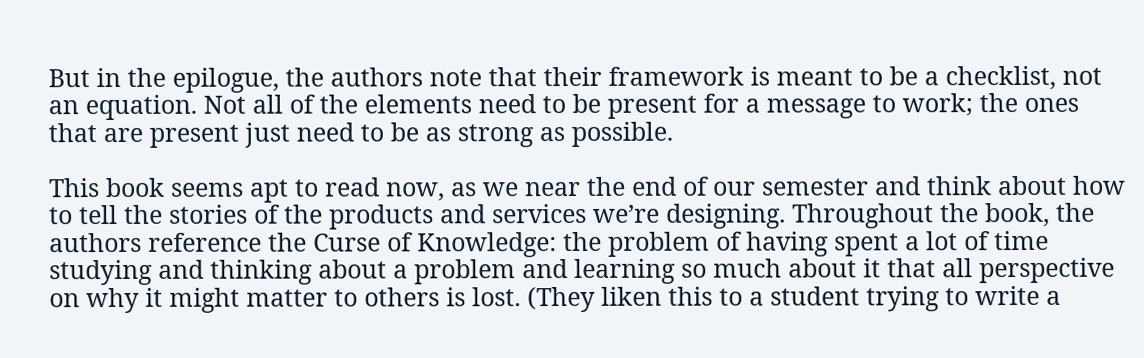But in the epilogue, the authors note that their framework is meant to be a checklist, not an equation. Not all of the elements need to be present for a message to work; the ones that are present just need to be as strong as possible.

This book seems apt to read now, as we near the end of our semester and think about how to tell the stories of the products and services we’re designing. Throughout the book, the authors reference the Curse of Knowledge: the problem of having spent a lot of time studying and thinking about a problem and learning so much about it that all perspective on why it might matter to others is lost. (They liken this to a student trying to write a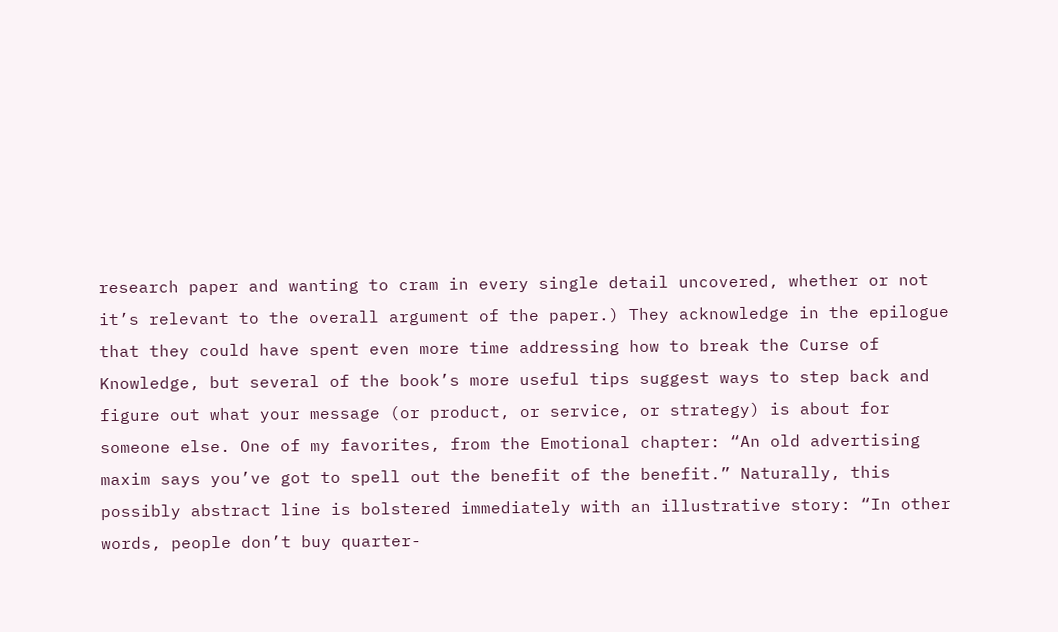research paper and wanting to cram in every single detail uncovered, whether or not it’s relevant to the overall argument of the paper.) They acknowledge in the epilogue that they could have spent even more time addressing how to break the Curse of Knowledge, but several of the book’s more useful tips suggest ways to step back and figure out what your message (or product, or service, or strategy) is about for someone else. One of my favorites, from the Emotional chapter: “An old advertising maxim says you’ve got to spell out the benefit of the benefit.” Naturally, this possibly abstract line is bolstered immediately with an illustrative story: “In other words, people don’t buy quarter-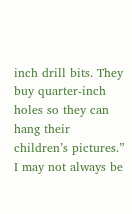inch drill bits. They buy quarter-inch holes so they can hang their children’s pictures.” I may not always be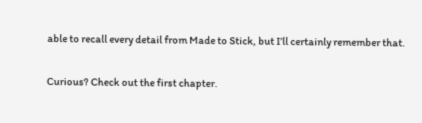able to recall every detail from Made to Stick, but I’ll certainly remember that.

Curious? Check out the first chapter.